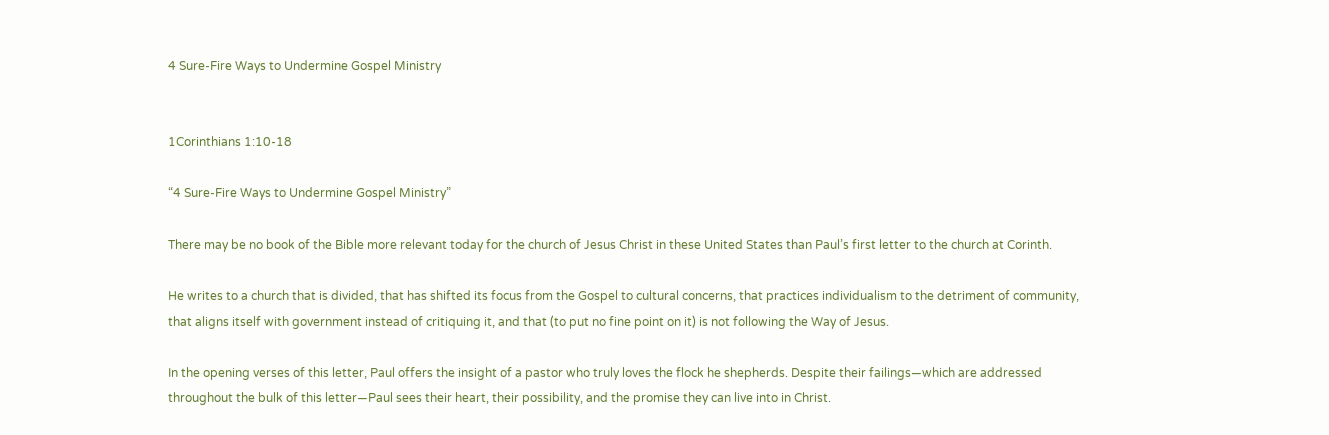4 Sure-Fire Ways to Undermine Gospel Ministry


1Corinthians 1:10-18

“4 Sure-Fire Ways to Undermine Gospel Ministry”

There may be no book of the Bible more relevant today for the church of Jesus Christ in these United States than Paul’s first letter to the church at Corinth.

He writes to a church that is divided, that has shifted its focus from the Gospel to cultural concerns, that practices individualism to the detriment of community, that aligns itself with government instead of critiquing it, and that (to put no fine point on it) is not following the Way of Jesus.

In the opening verses of this letter, Paul offers the insight of a pastor who truly loves the flock he shepherds. Despite their failings—which are addressed throughout the bulk of this letter—Paul sees their heart, their possibility, and the promise they can live into in Christ.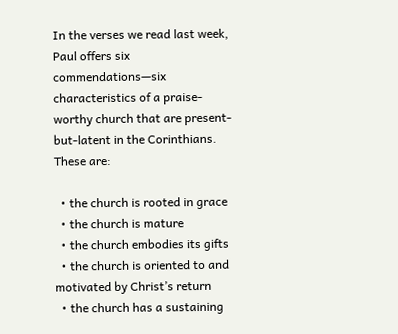In the verses we read last week, Paul offers six commendations—six characteristics of a praise-worthy church that are present-but-latent in the Corinthians. These are:

  • the church is rooted in grace
  • the church is mature
  • the church embodies its gifts
  • the church is oriented to and motivated by Christ’s return
  • the church has a sustaining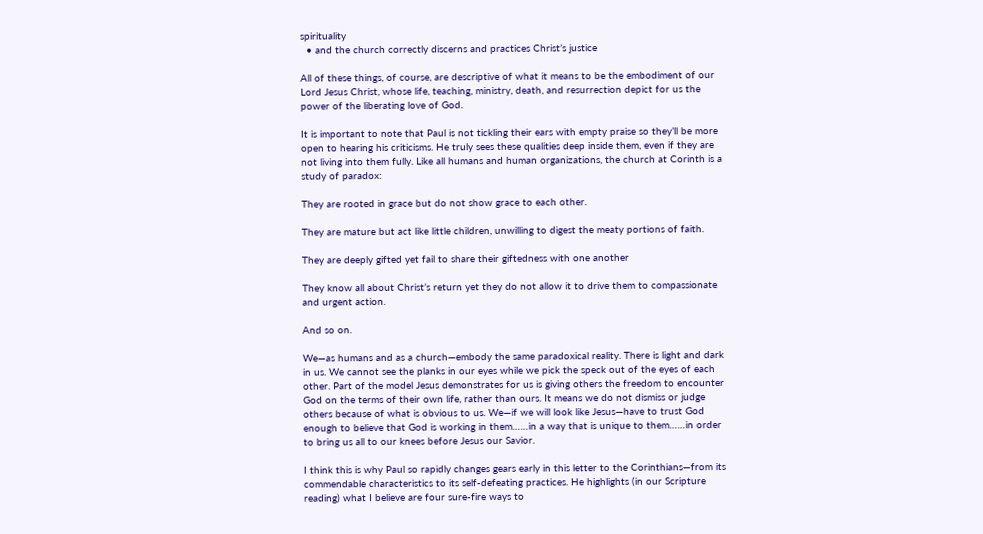spirituality
  • and the church correctly discerns and practices Christ’s justice

All of these things, of course, are descriptive of what it means to be the embodiment of our Lord Jesus Christ, whose life, teaching, ministry, death, and resurrection depict for us the power of the liberating love of God.

It is important to note that Paul is not tickling their ears with empty praise so they’ll be more open to hearing his criticisms. He truly sees these qualities deep inside them, even if they are not living into them fully. Like all humans and human organizations, the church at Corinth is a study of paradox:

They are rooted in grace but do not show grace to each other.

They are mature but act like little children, unwilling to digest the meaty portions of faith.

They are deeply gifted yet fail to share their giftedness with one another

They know all about Christ’s return yet they do not allow it to drive them to compassionate and urgent action.

And so on.

We—as humans and as a church—embody the same paradoxical reality. There is light and dark in us. We cannot see the planks in our eyes while we pick the speck out of the eyes of each other. Part of the model Jesus demonstrates for us is giving others the freedom to encounter God on the terms of their own life, rather than ours. It means we do not dismiss or judge others because of what is obvious to us. We—if we will look like Jesus—have to trust God enough to believe that God is working in them……in a way that is unique to them……in order to bring us all to our knees before Jesus our Savior.

I think this is why Paul so rapidly changes gears early in this letter to the Corinthians—from its commendable characteristics to its self-defeating practices. He highlights (in our Scripture reading) what I believe are four sure-fire ways to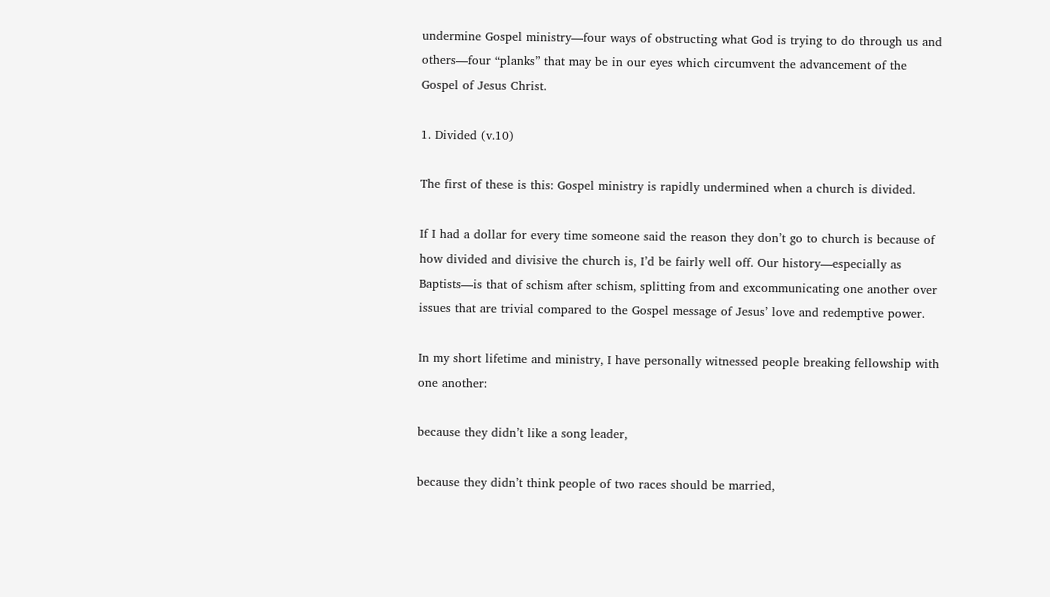undermine Gospel ministry—four ways of obstructing what God is trying to do through us and others—four “planks” that may be in our eyes which circumvent the advancement of the Gospel of Jesus Christ.

1. Divided (v.10)

The first of these is this: Gospel ministry is rapidly undermined when a church is divided.

If I had a dollar for every time someone said the reason they don’t go to church is because of how divided and divisive the church is, I’d be fairly well off. Our history—especially as Baptists—is that of schism after schism, splitting from and excommunicating one another over issues that are trivial compared to the Gospel message of Jesus’ love and redemptive power.

In my short lifetime and ministry, I have personally witnessed people breaking fellowship with one another:

because they didn’t like a song leader,

because they didn’t think people of two races should be married,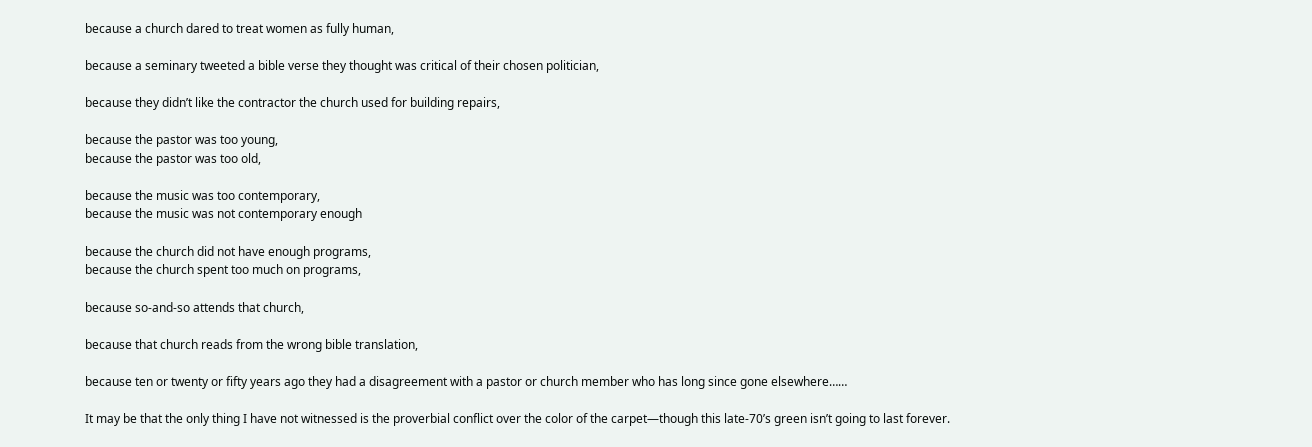because a church dared to treat women as fully human,

because a seminary tweeted a bible verse they thought was critical of their chosen politician,

because they didn’t like the contractor the church used for building repairs,

because the pastor was too young,
because the pastor was too old,

because the music was too contemporary,
because the music was not contemporary enough

because the church did not have enough programs,
because the church spent too much on programs,

because so-and-so attends that church,

because that church reads from the wrong bible translation,

because ten or twenty or fifty years ago they had a disagreement with a pastor or church member who has long since gone elsewhere……

It may be that the only thing I have not witnessed is the proverbial conflict over the color of the carpet—though this late-70’s green isn’t going to last forever.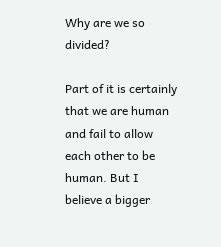Why are we so divided?

Part of it is certainly that we are human and fail to allow each other to be human. But I believe a bigger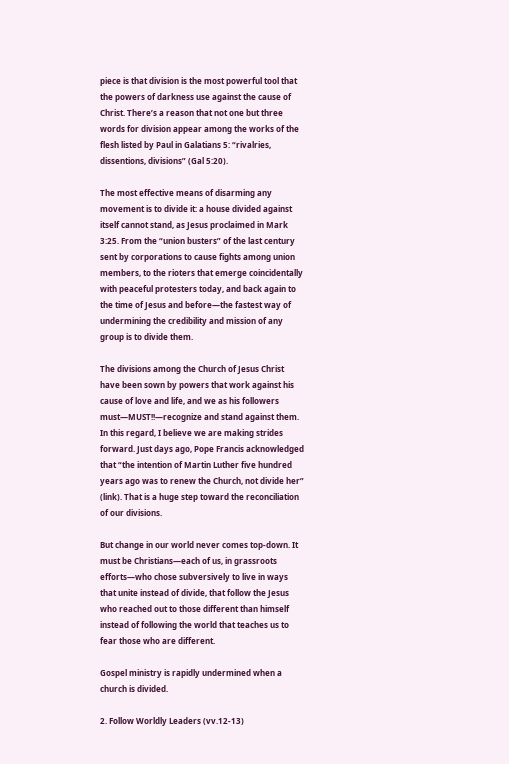piece is that division is the most powerful tool that the powers of darkness use against the cause of Christ. There’s a reason that not one but three words for division appear among the works of the flesh listed by Paul in Galatians 5: “rivalries, dissentions, divisions” (Gal 5:20).

The most effective means of disarming any movement is to divide it: a house divided against itself cannot stand, as Jesus proclaimed in Mark 3:25. From the “union busters” of the last century sent by corporations to cause fights among union members, to the rioters that emerge coincidentally with peaceful protesters today, and back again to the time of Jesus and before—the fastest way of undermining the credibility and mission of any group is to divide them.

The divisions among the Church of Jesus Christ have been sown by powers that work against his cause of love and life, and we as his followers must—MUST!!—recognize and stand against them. In this regard, I believe we are making strides forward. Just days ago, Pope Francis acknowledged that “the intention of Martin Luther five hundred years ago was to renew the Church, not divide her” (link). That is a huge step toward the reconciliation of our divisions.

But change in our world never comes top-down. It must be Christians—each of us, in grassroots efforts—who chose subversively to live in ways that unite instead of divide, that follow the Jesus who reached out to those different than himself instead of following the world that teaches us to fear those who are different.

Gospel ministry is rapidly undermined when a church is divided.

2. Follow Worldly Leaders (vv.12-13)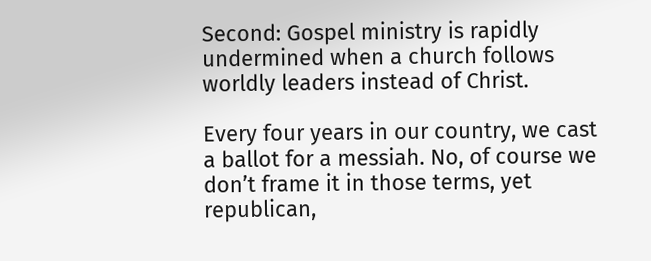Second: Gospel ministry is rapidly undermined when a church follows worldly leaders instead of Christ.

Every four years in our country, we cast a ballot for a messiah. No, of course we don’t frame it in those terms, yet republican,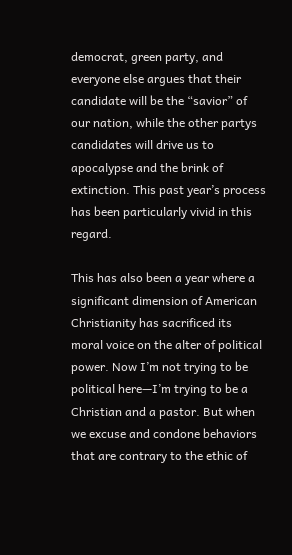democrat, green party, and everyone else argues that their candidate will be the “savior” of our nation, while the other partys candidates will drive us to apocalypse and the brink of extinction. This past year’s process has been particularly vivid in this regard.

This has also been a year where a significant dimension of American Christianity has sacrificed its moral voice on the alter of political power. Now I’m not trying to be political here—I’m trying to be a Christian and a pastor. But when we excuse and condone behaviors that are contrary to the ethic of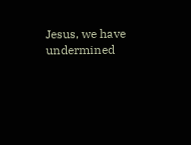Jesus, we have undermined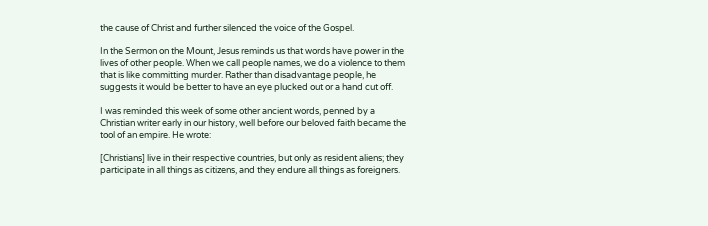the cause of Christ and further silenced the voice of the Gospel.

In the Sermon on the Mount, Jesus reminds us that words have power in the lives of other people. When we call people names, we do a violence to them that is like committing murder. Rather than disadvantage people, he suggests it would be better to have an eye plucked out or a hand cut off.

I was reminded this week of some other ancient words, penned by a Christian writer early in our history, well before our beloved faith became the tool of an empire. He wrote:

[Christians] live in their respective countries, but only as resident aliens; they participate in all things as citizens, and they endure all things as foreigners.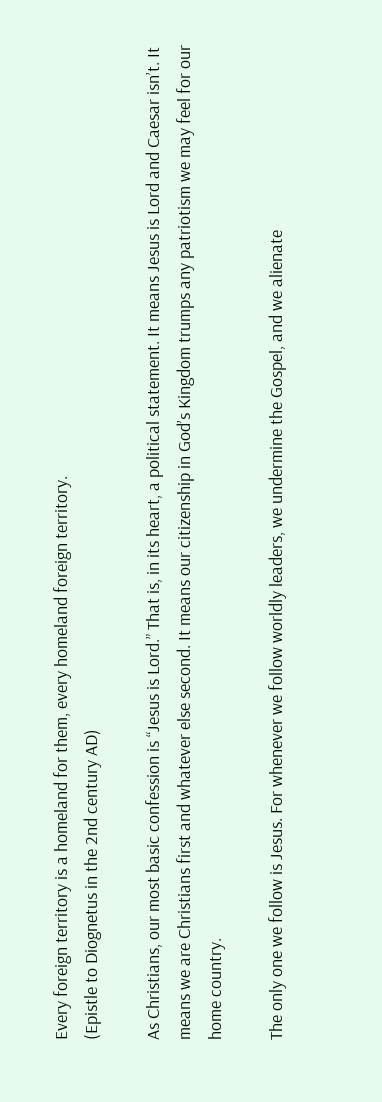Every foreign territory is a homeland for them, every homeland foreign territory.
(Epistle to Diognetus in the 2nd century AD)

As Christians, our most basic confession is “Jesus is Lord.” That is, in its heart, a political statement. It means Jesus is Lord and Caesar isn’t. It means we are Christians first and whatever else second. It means our citizenship in God’s Kingdom trumps any patriotism we may feel for our home country.

The only one we follow is Jesus. For whenever we follow worldly leaders, we undermine the Gospel, and we alienate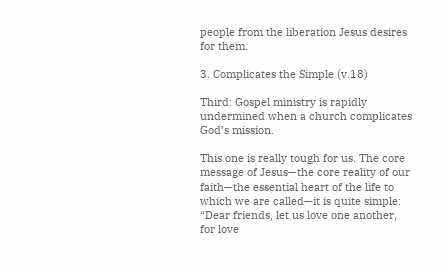people from the liberation Jesus desires for them.

3. Complicates the Simple (v.18)

Third: Gospel ministry is rapidly undermined when a church complicates God’s mission.

This one is really tough for us. The core message of Jesus—the core reality of our faith—the essential heart of the life to which we are called—it is quite simple: “Dear friends, let us love one another, for love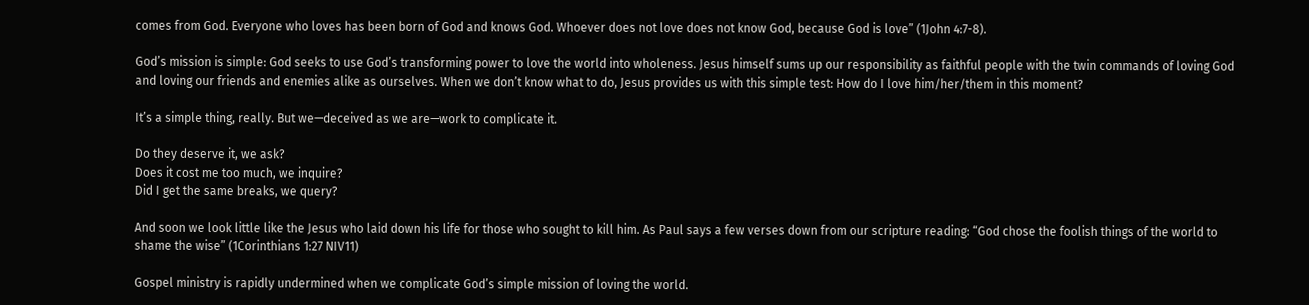comes from God. Everyone who loves has been born of God and knows God. Whoever does not love does not know God, because God is love” (1John 4:7-8).

God’s mission is simple: God seeks to use God’s transforming power to love the world into wholeness. Jesus himself sums up our responsibility as faithful people with the twin commands of loving God and loving our friends and enemies alike as ourselves. When we don’t know what to do, Jesus provides us with this simple test: How do I love him/her/them in this moment?

It’s a simple thing, really. But we—deceived as we are—work to complicate it.

Do they deserve it, we ask?
Does it cost me too much, we inquire?
Did I get the same breaks, we query?

And soon we look little like the Jesus who laid down his life for those who sought to kill him. As Paul says a few verses down from our scripture reading: “God chose the foolish things of the world to shame the wise” (1Corinthians 1:27 NIV11)

Gospel ministry is rapidly undermined when we complicate God’s simple mission of loving the world.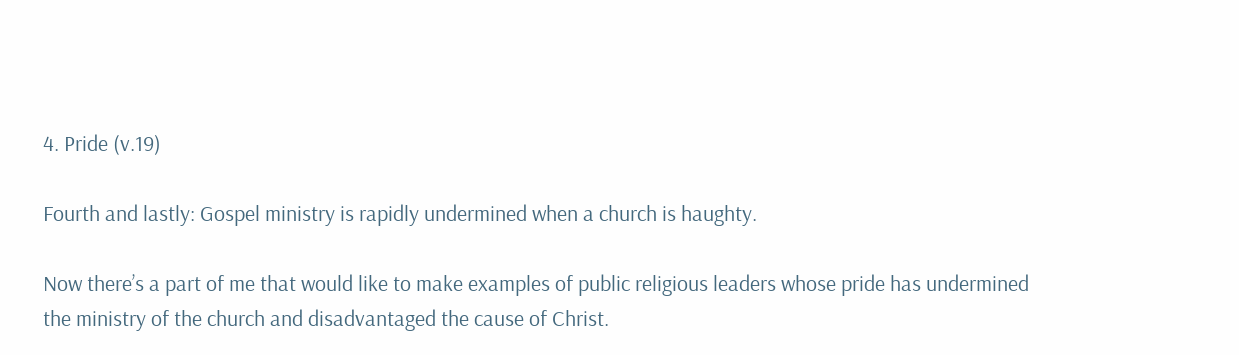4. Pride (v.19)

Fourth and lastly: Gospel ministry is rapidly undermined when a church is haughty.

Now there’s a part of me that would like to make examples of public religious leaders whose pride has undermined the ministry of the church and disadvantaged the cause of Christ.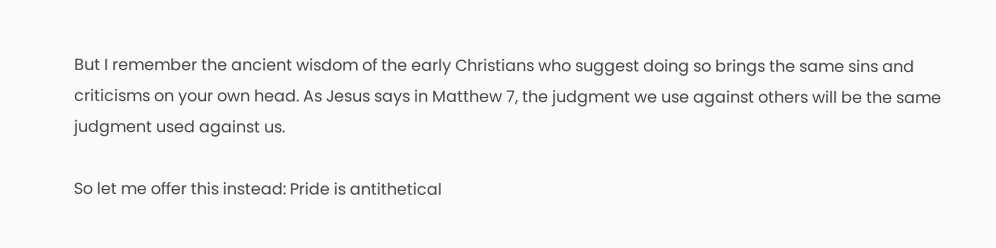But I remember the ancient wisdom of the early Christians who suggest doing so brings the same sins and criticisms on your own head. As Jesus says in Matthew 7, the judgment we use against others will be the same judgment used against us.

So let me offer this instead: Pride is antithetical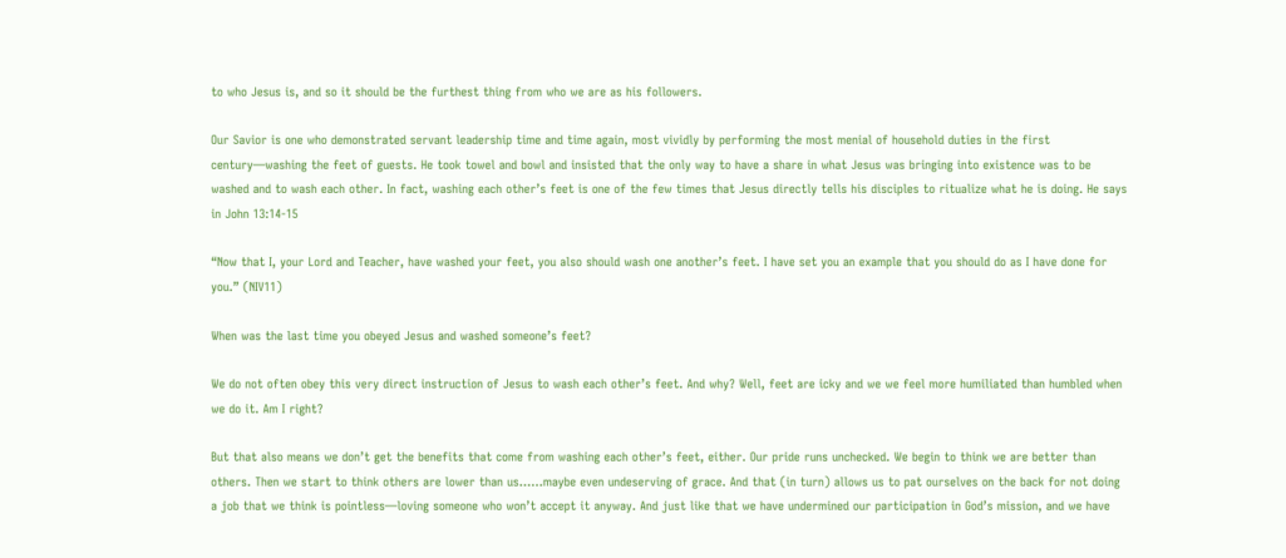to who Jesus is, and so it should be the furthest thing from who we are as his followers.

Our Savior is one who demonstrated servant leadership time and time again, most vividly by performing the most menial of household duties in the first century—washing the feet of guests. He took towel and bowl and insisted that the only way to have a share in what Jesus was bringing into existence was to be washed and to wash each other. In fact, washing each other’s feet is one of the few times that Jesus directly tells his disciples to ritualize what he is doing. He says in John 13:14-15

“Now that I, your Lord and Teacher, have washed your feet, you also should wash one another’s feet. I have set you an example that you should do as I have done for you.” (NIV11)

When was the last time you obeyed Jesus and washed someone’s feet?

We do not often obey this very direct instruction of Jesus to wash each other’s feet. And why? Well, feet are icky and we we feel more humiliated than humbled when we do it. Am I right?

But that also means we don’t get the benefits that come from washing each other’s feet, either. Our pride runs unchecked. We begin to think we are better than others. Then we start to think others are lower than us……maybe even undeserving of grace. And that (in turn) allows us to pat ourselves on the back for not doing a job that we think is pointless—loving someone who won’t accept it anyway. And just like that we have undermined our participation in God’s mission, and we have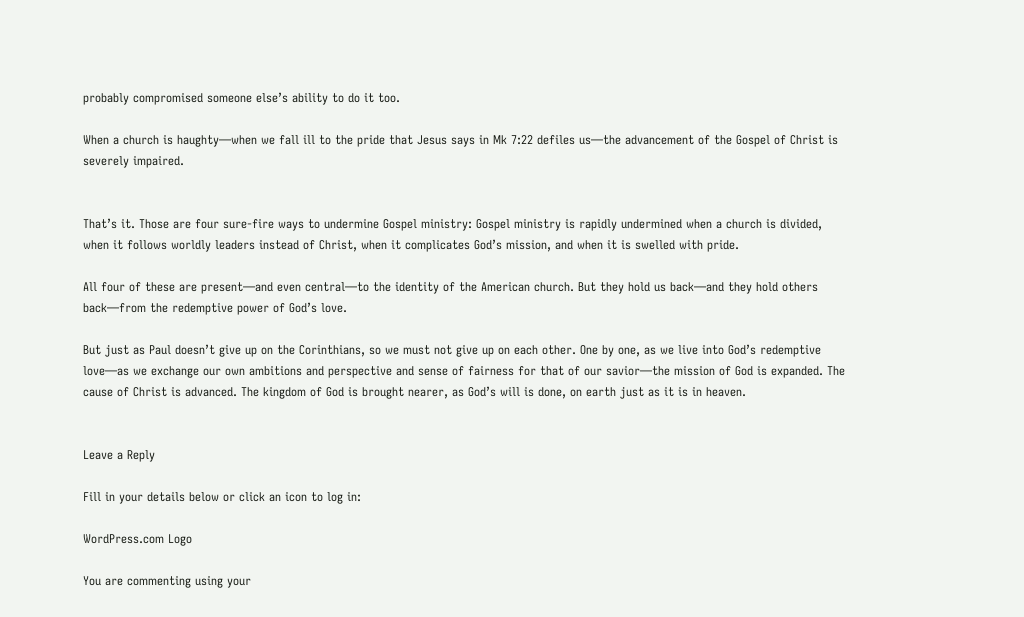probably compromised someone else’s ability to do it too.

When a church is haughty—when we fall ill to the pride that Jesus says in Mk 7:22 defiles us—the advancement of the Gospel of Christ is severely impaired.


That’s it. Those are four sure-fire ways to undermine Gospel ministry: Gospel ministry is rapidly undermined when a church is divided, when it follows worldly leaders instead of Christ, when it complicates God’s mission, and when it is swelled with pride.

All four of these are present—and even central—to the identity of the American church. But they hold us back—and they hold others back—from the redemptive power of God’s love.

But just as Paul doesn’t give up on the Corinthians, so we must not give up on each other. One by one, as we live into God’s redemptive love—as we exchange our own ambitions and perspective and sense of fairness for that of our savior—the mission of God is expanded. The cause of Christ is advanced. The kingdom of God is brought nearer, as God’s will is done, on earth just as it is in heaven.


Leave a Reply

Fill in your details below or click an icon to log in:

WordPress.com Logo

You are commenting using your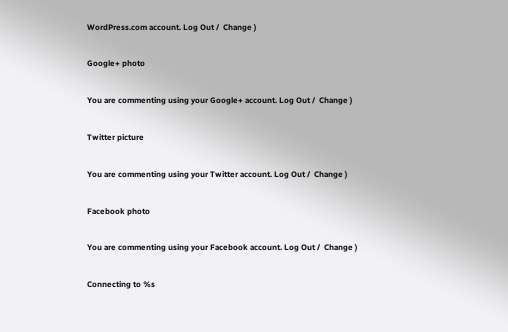WordPress.com account. Log Out /  Change )

Google+ photo

You are commenting using your Google+ account. Log Out /  Change )

Twitter picture

You are commenting using your Twitter account. Log Out /  Change )

Facebook photo

You are commenting using your Facebook account. Log Out /  Change )

Connecting to %s